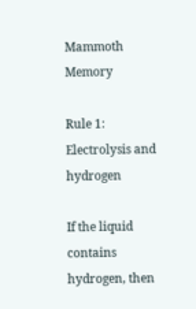Mammoth Memory

Rule 1: Electrolysis and hydrogen

If the liquid contains hydrogen, then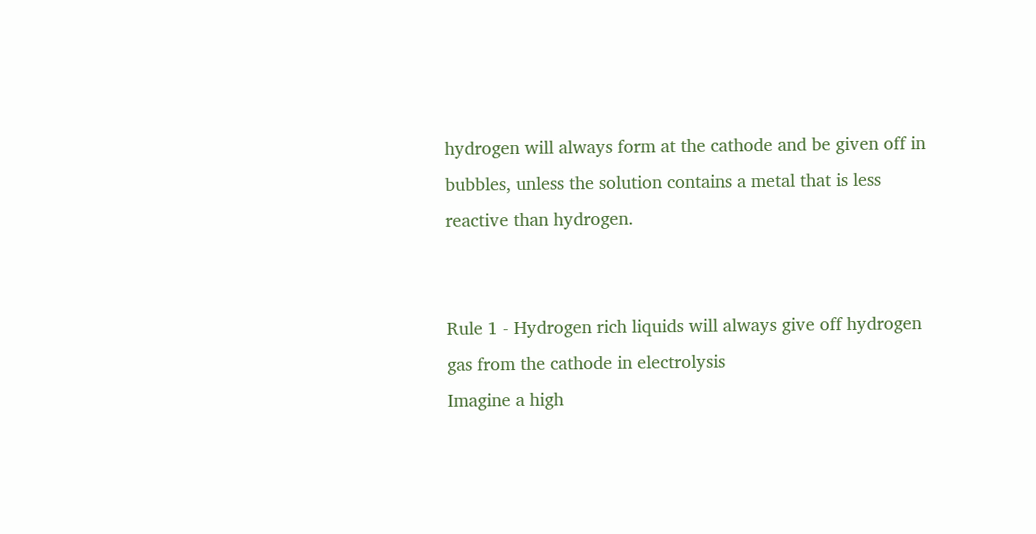hydrogen will always form at the cathode and be given off in bubbles, unless the solution contains a metal that is less reactive than hydrogen.


Rule 1 - Hydrogen rich liquids will always give off hydrogen gas from the cathode in electrolysis
Imagine a high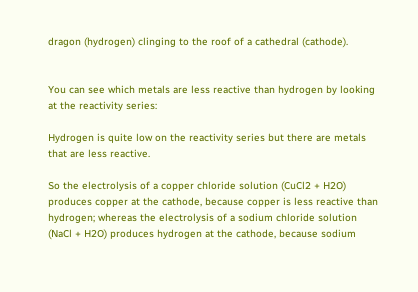dragon (hydrogen) clinging to the roof of a cathedral (cathode).


You can see which metals are less reactive than hydrogen by looking at the reactivity series:

Hydrogen is quite low on the reactivity series but there are metals that are less reactive.

So the electrolysis of a copper chloride solution (CuCl2 + H2O) produces copper at the cathode, because copper is less reactive than hydrogen; whereas the electrolysis of a sodium chloride solution (NaCl + H2O) produces hydrogen at the cathode, because sodium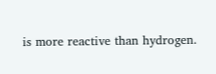is more reactive than hydrogen.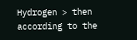Hydrogen > then according to the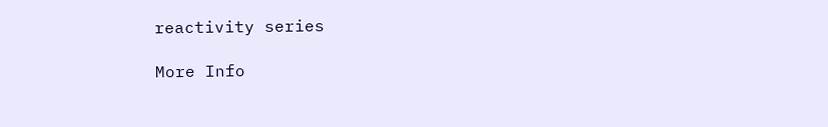reactivity series

More Info